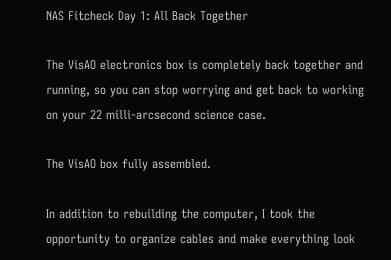NAS Fitcheck Day 1: All Back Together

The VisAO electronics box is completely back together and running, so you can stop worrying and get back to working on your 22 milli-arcsecond science case.

The VisAO box fully assembled.

In addition to rebuilding the computer, I took the opportunity to organize cables and make everything look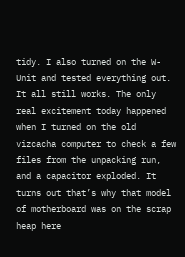tidy. I also turned on the W-Unit and tested everything out. It all still works. The only real excitement today happened when I turned on the old vizcacha computer to check a few files from the unpacking run, and a capacitor exploded. It turns out that’s why that model of motherboard was on the scrap heap here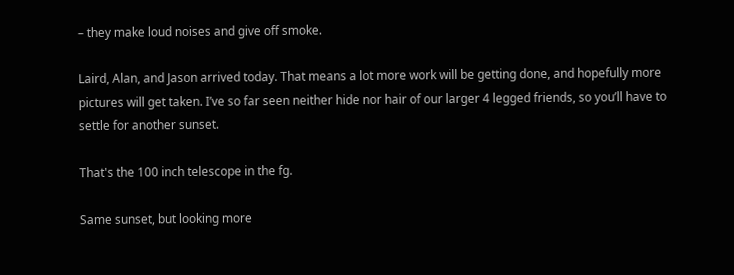– they make loud noises and give off smoke.

Laird, Alan, and Jason arrived today. That means a lot more work will be getting done, and hopefully more pictures will get taken. I’ve so far seen neither hide nor hair of our larger 4 legged friends, so you’ll have to settle for another sunset.

That's the 100 inch telescope in the fg.

Same sunset, but looking more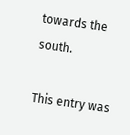towards the south.

This entry was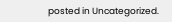posted in Uncategorized.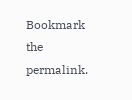Bookmark the permalink.